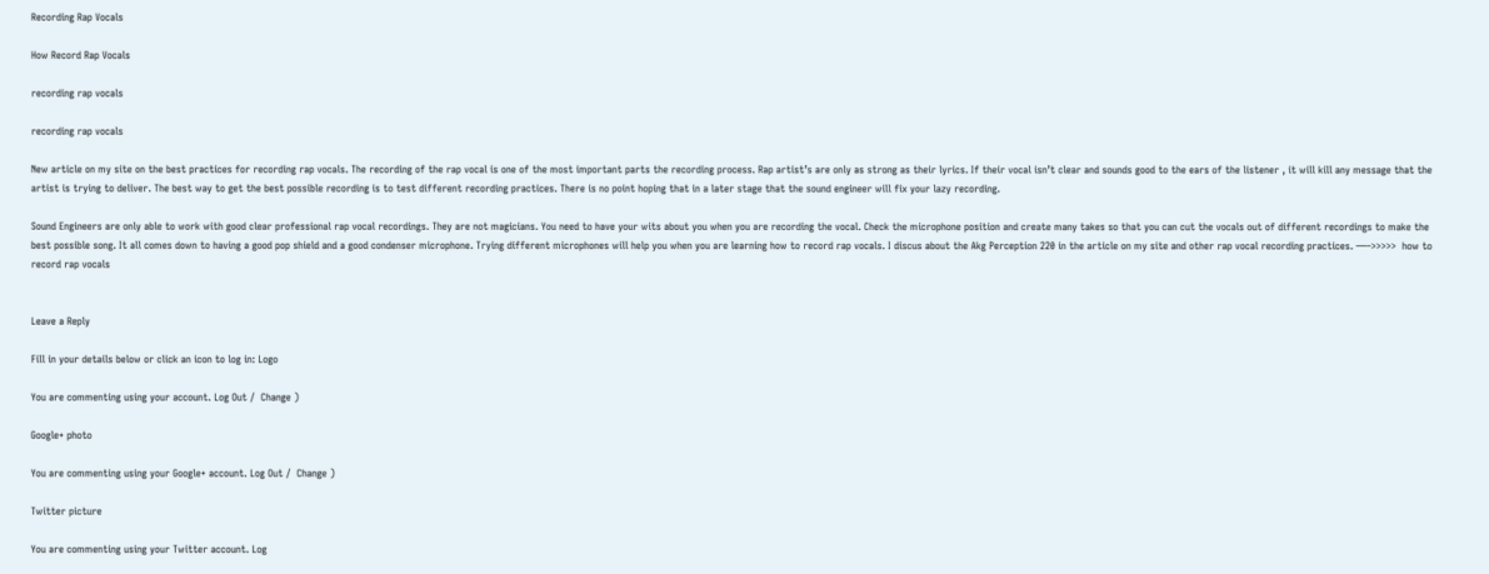Recording Rap Vocals

How Record Rap Vocals

recording rap vocals

recording rap vocals

New article on my site on the best practices for recording rap vocals. The recording of the rap vocal is one of the most important parts the recording process. Rap artist’s are only as strong as their lyrics. If their vocal isn’t clear and sounds good to the ears of the listener , it will kill any message that the artist is trying to deliver. The best way to get the best possible recording is to test different recording practices. There is no point hoping that in a later stage that the sound engineer will fix your lazy recording.

Sound Engineers are only able to work with good clear professional rap vocal recordings. They are not magicians. You need to have your wits about you when you are recording the vocal. Check the microphone position and create many takes so that you can cut the vocals out of different recordings to make the best possible song. It all comes down to having a good pop shield and a good condenser microphone. Trying different microphones will help you when you are learning how to record rap vocals. I discus about the Akg Perception 220 in the article on my site and other rap vocal recording practices. —–>>>>>  how to record rap vocals


Leave a Reply

Fill in your details below or click an icon to log in: Logo

You are commenting using your account. Log Out /  Change )

Google+ photo

You are commenting using your Google+ account. Log Out /  Change )

Twitter picture

You are commenting using your Twitter account. Log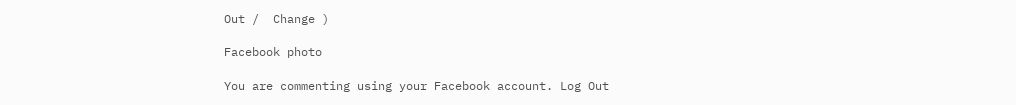Out /  Change )

Facebook photo

You are commenting using your Facebook account. Log Out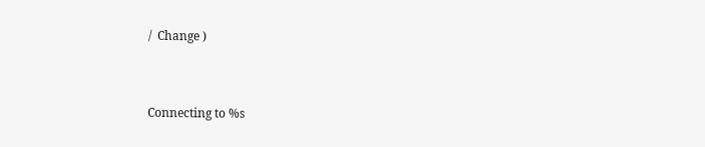/  Change )


Connecting to %s